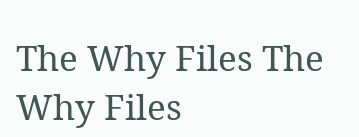The Why Files The Why Files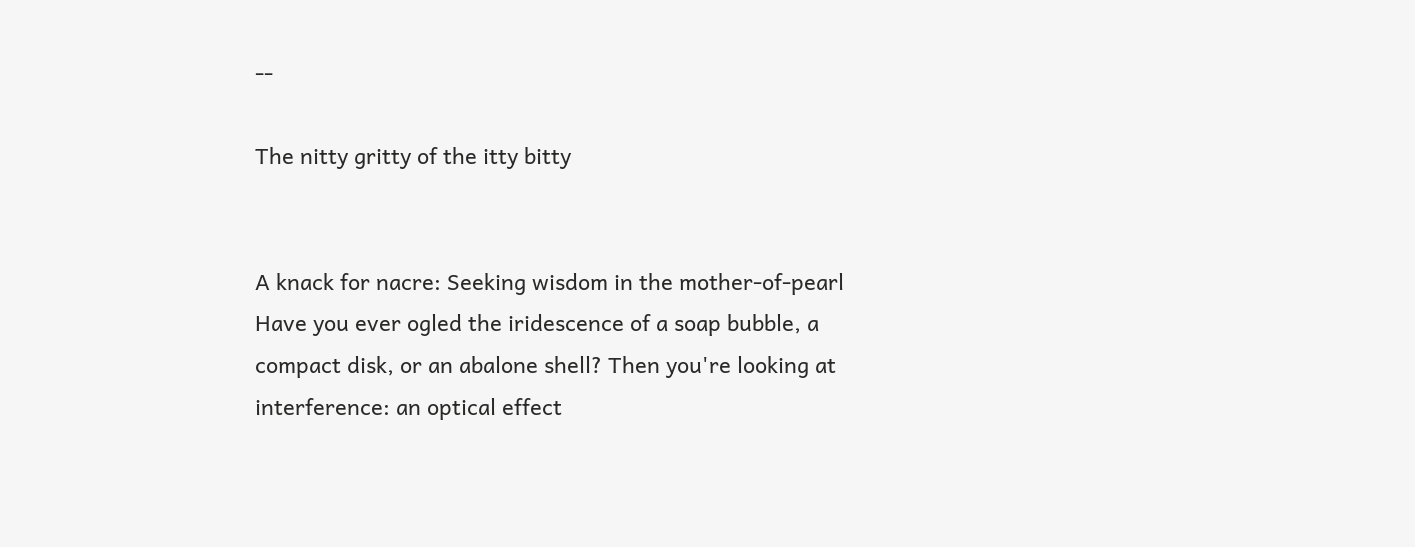--

The nitty gritty of the itty bitty


A knack for nacre: Seeking wisdom in the mother-of-pearl
Have you ever ogled the iridescence of a soap bubble, a compact disk, or an abalone shell? Then you're looking at interference: an optical effect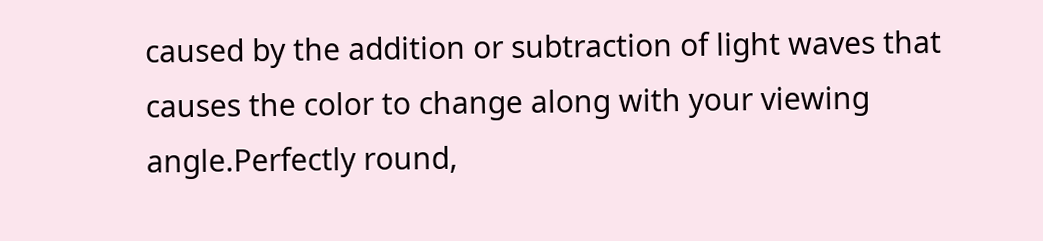caused by the addition or subtraction of light waves that causes the color to change along with your viewing angle.Perfectly round,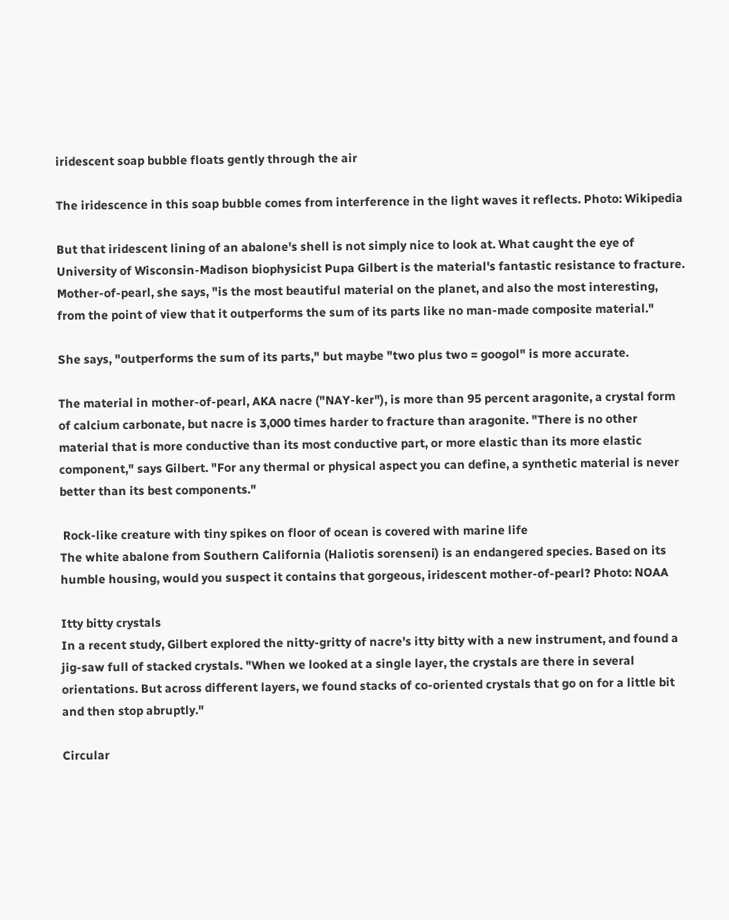iridescent soap bubble floats gently through the air

The iridescence in this soap bubble comes from interference in the light waves it reflects. Photo: Wikipedia

But that iridescent lining of an abalone's shell is not simply nice to look at. What caught the eye of University of Wisconsin-Madison biophysicist Pupa Gilbert is the material's fantastic resistance to fracture. Mother-of-pearl, she says, "is the most beautiful material on the planet, and also the most interesting, from the point of view that it outperforms the sum of its parts like no man-made composite material."

She says, "outperforms the sum of its parts," but maybe "two plus two = googol" is more accurate.

The material in mother-of-pearl, AKA nacre ("NAY-ker"), is more than 95 percent aragonite, a crystal form of calcium carbonate, but nacre is 3,000 times harder to fracture than aragonite. "There is no other material that is more conductive than its most conductive part, or more elastic than its more elastic component," says Gilbert. "For any thermal or physical aspect you can define, a synthetic material is never better than its best components."

 Rock-like creature with tiny spikes on floor of ocean is covered with marine life
The white abalone from Southern California (Haliotis sorenseni) is an endangered species. Based on its humble housing, would you suspect it contains that gorgeous, iridescent mother-of-pearl? Photo: NOAA

Itty bitty crystals
In a recent study, Gilbert explored the nitty-gritty of nacre's itty bitty with a new instrument, and found a jig-saw full of stacked crystals. "When we looked at a single layer, the crystals are there in several orientations. But across different layers, we found stacks of co-oriented crystals that go on for a little bit and then stop abruptly."

Circular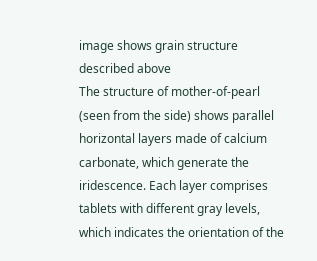image shows grain structure described above
The structure of mother-of-pearl (seen from the side) shows parallel horizontal layers made of calcium carbonate, which generate the iridescence. Each layer comprises tablets with different gray levels, which indicates the orientation of the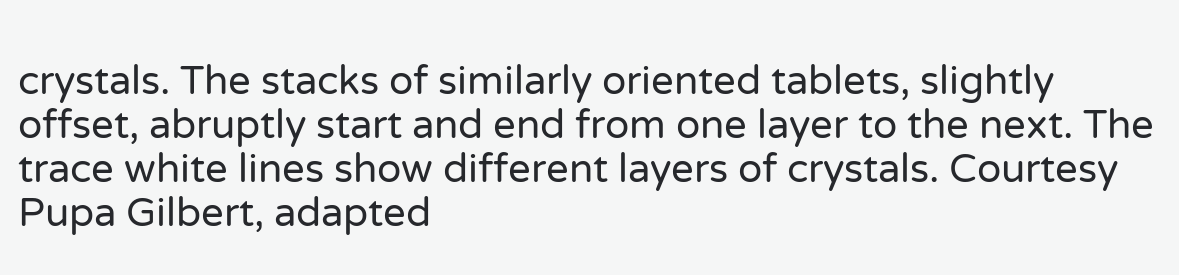crystals. The stacks of similarly oriented tablets, slightly offset, abruptly start and end from one layer to the next. The trace white lines show different layers of crystals. Courtesy Pupa Gilbert, adapted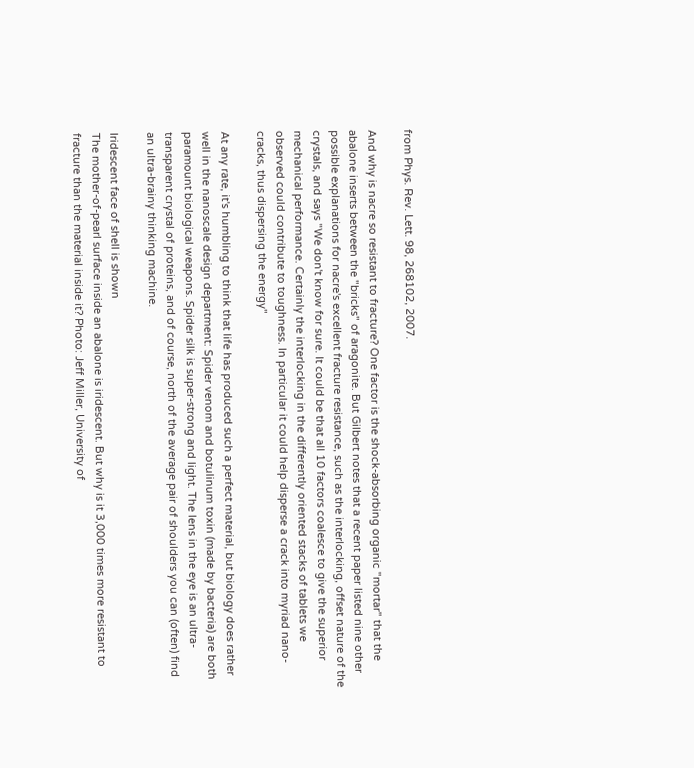from Phys. Rev. Lett. 98, 268102, 2007.

And why is nacre so resistant to fracture? One factor is the shock-absorbing organic "mortar" that the abalone inserts between the "bricks" of aragonite. But Gilbert notes that a recent paper listed nine other possible explanations for nacre's excellent fracture resistance, such as the interlocking, offset nature of the crystals, and says "We don't know for sure. It could be that all 10 factors coalesce to give the superior mechanical performance. Certainly the interlocking in the differently oriented stacks of tablets we observed could contribute to toughness. In particular it could help disperse a crack into myriad nano-cracks, thus dispersing the energy"

At any rate, it's humbling to think that life has produced such a perfect material, but biology does rather well in the nanoscale design department: Spider venom and botulinum toxin (made by bacteria) are both paramount biological weapons. Spider silk is super-strong and light. The lens in the eye is an ultra-transparent crystal of proteins, and of course, north of the average pair of shoulders you can (often) find an ultra-brainy thinking machine.

Iridescent face of shell is shown
The mother-of-pearl surface inside an abalone is iridescent. But why is it 3,000 times more resistant to fracture than the material inside it? Photo: Jeff Miller, University of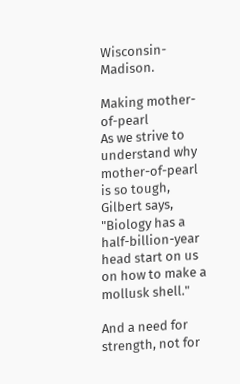Wisconsin-Madison.

Making mother-of-pearl
As we strive to understand why mother-of-pearl is so tough, Gilbert says, "Biology has a half-billion-year head start on us on how to make a mollusk shell."

And a need for strength, not for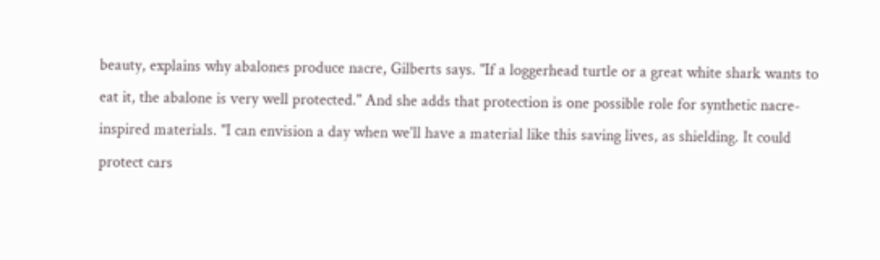beauty, explains why abalones produce nacre, Gilberts says. "If a loggerhead turtle or a great white shark wants to eat it, the abalone is very well protected." And she adds that protection is one possible role for synthetic nacre-inspired materials. "I can envision a day when we'll have a material like this saving lives, as shielding. It could protect cars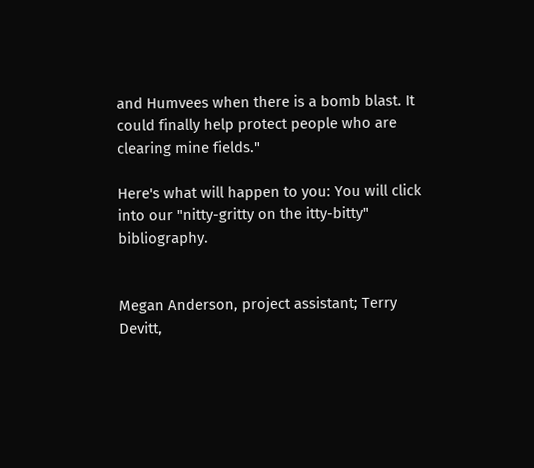and Humvees when there is a bomb blast. It could finally help protect people who are clearing mine fields."

Here's what will happen to you: You will click into our "nitty-gritty on the itty-bitty" bibliography.


Megan Anderson, project assistant; Terry Devitt,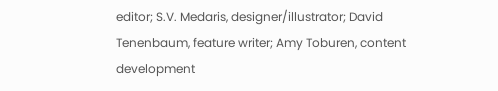editor; S.V. Medaris, designer/illustrator; David Tenenbaum, feature writer; Amy Toburen, content development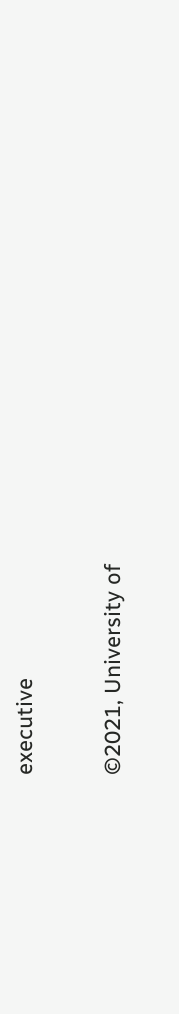executive

©2021, University of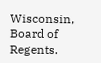Wisconsin, Board of Regents.